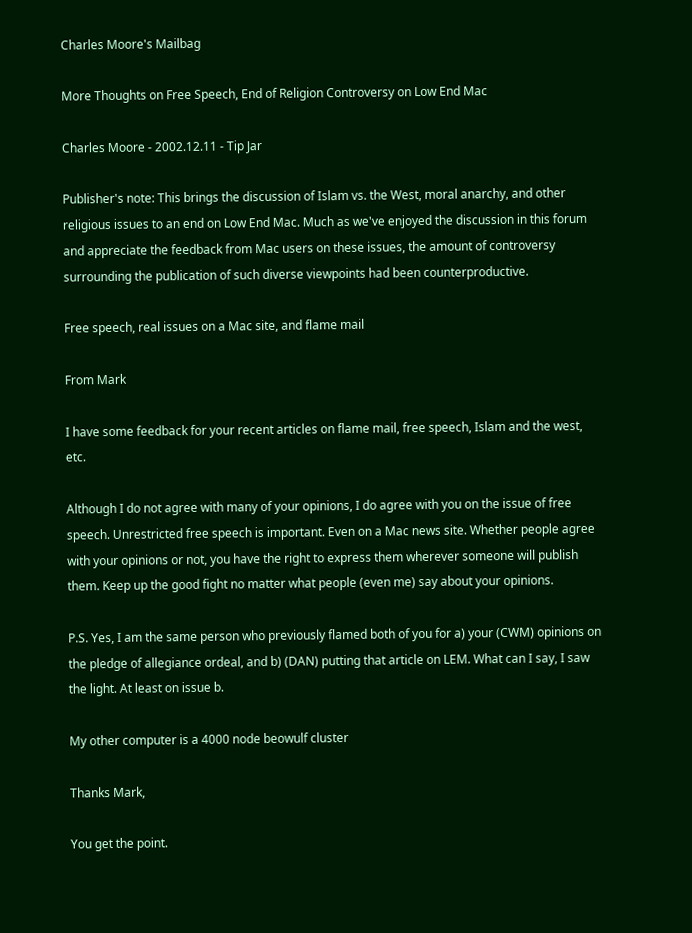Charles Moore's Mailbag

More Thoughts on Free Speech, End of Religion Controversy on Low End Mac

Charles Moore - 2002.12.11 - Tip Jar

Publisher's note: This brings the discussion of Islam vs. the West, moral anarchy, and other religious issues to an end on Low End Mac. Much as we've enjoyed the discussion in this forum and appreciate the feedback from Mac users on these issues, the amount of controversy surrounding the publication of such diverse viewpoints had been counterproductive.

Free speech, real issues on a Mac site, and flame mail

From Mark

I have some feedback for your recent articles on flame mail, free speech, Islam and the west, etc.

Although I do not agree with many of your opinions, I do agree with you on the issue of free speech. Unrestricted free speech is important. Even on a Mac news site. Whether people agree with your opinions or not, you have the right to express them wherever someone will publish them. Keep up the good fight no matter what people (even me) say about your opinions.

P.S. Yes, I am the same person who previously flamed both of you for a) your (CWM) opinions on the pledge of allegiance ordeal, and b) (DAN) putting that article on LEM. What can I say, I saw the light. At least on issue b.

My other computer is a 4000 node beowulf cluster

Thanks Mark,

You get the point.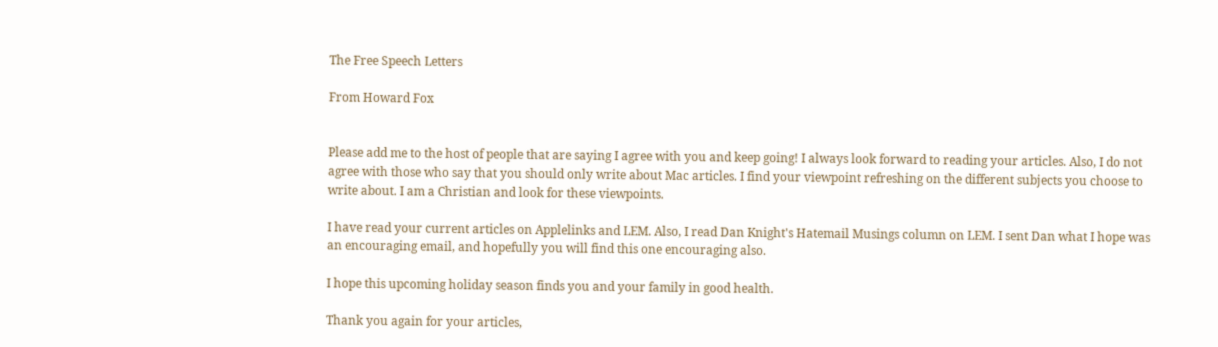The Free Speech Letters

From Howard Fox


Please add me to the host of people that are saying I agree with you and keep going! I always look forward to reading your articles. Also, I do not agree with those who say that you should only write about Mac articles. I find your viewpoint refreshing on the different subjects you choose to write about. I am a Christian and look for these viewpoints.

I have read your current articles on Applelinks and LEM. Also, I read Dan Knight's Hatemail Musings column on LEM. I sent Dan what I hope was an encouraging email, and hopefully you will find this one encouraging also.

I hope this upcoming holiday season finds you and your family in good health.

Thank you again for your articles,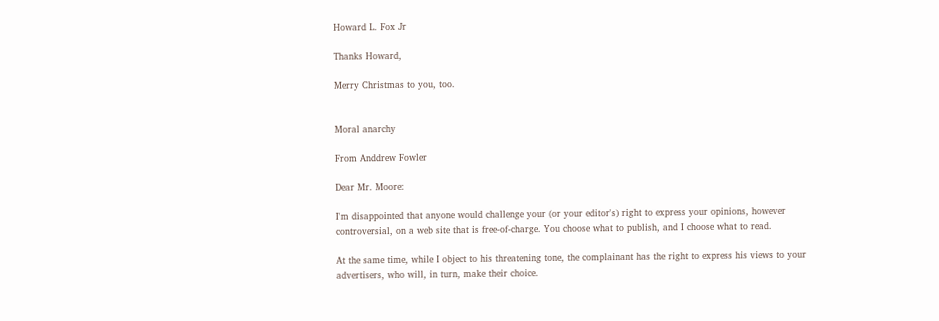Howard L. Fox Jr

Thanks Howard,

Merry Christmas to you, too.


Moral anarchy

From Anddrew Fowler

Dear Mr. Moore:

I'm disappointed that anyone would challenge your (or your editor's) right to express your opinions, however controversial, on a web site that is free-of-charge. You choose what to publish, and I choose what to read.

At the same time, while I object to his threatening tone, the complainant has the right to express his views to your advertisers, who will, in turn, make their choice.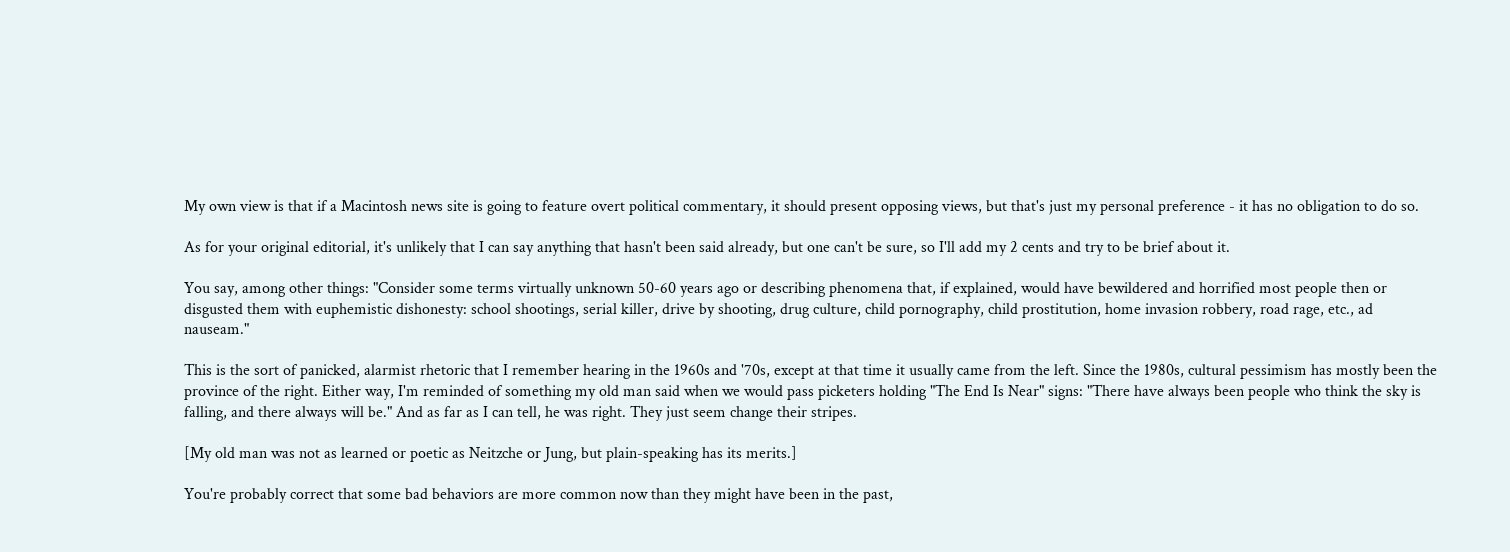My own view is that if a Macintosh news site is going to feature overt political commentary, it should present opposing views, but that's just my personal preference - it has no obligation to do so.

As for your original editorial, it's unlikely that I can say anything that hasn't been said already, but one can't be sure, so I'll add my 2 cents and try to be brief about it.

You say, among other things: "Consider some terms virtually unknown 50-60 years ago or describing phenomena that, if explained, would have bewildered and horrified most people then or disgusted them with euphemistic dishonesty: school shootings, serial killer, drive by shooting, drug culture, child pornography, child prostitution, home invasion robbery, road rage, etc., ad nauseam."

This is the sort of panicked, alarmist rhetoric that I remember hearing in the 1960s and '70s, except at that time it usually came from the left. Since the 1980s, cultural pessimism has mostly been the province of the right. Either way, I'm reminded of something my old man said when we would pass picketers holding "The End Is Near" signs: "There have always been people who think the sky is falling, and there always will be." And as far as I can tell, he was right. They just seem change their stripes.

[My old man was not as learned or poetic as Neitzche or Jung, but plain-speaking has its merits.]

You're probably correct that some bad behaviors are more common now than they might have been in the past,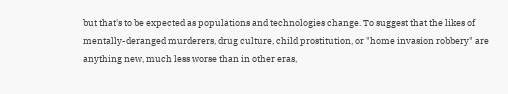but that's to be expected as populations and technologies change. To suggest that the likes of mentally-deranged murderers, drug culture, child prostitution, or "home invasion robbery" are anything new, much less worse than in other eras,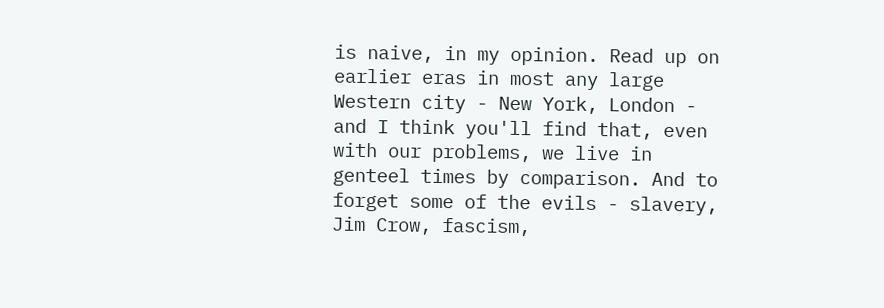is naive, in my opinion. Read up on earlier eras in most any large Western city - New York, London - and I think you'll find that, even with our problems, we live in genteel times by comparison. And to forget some of the evils - slavery, Jim Crow, fascism,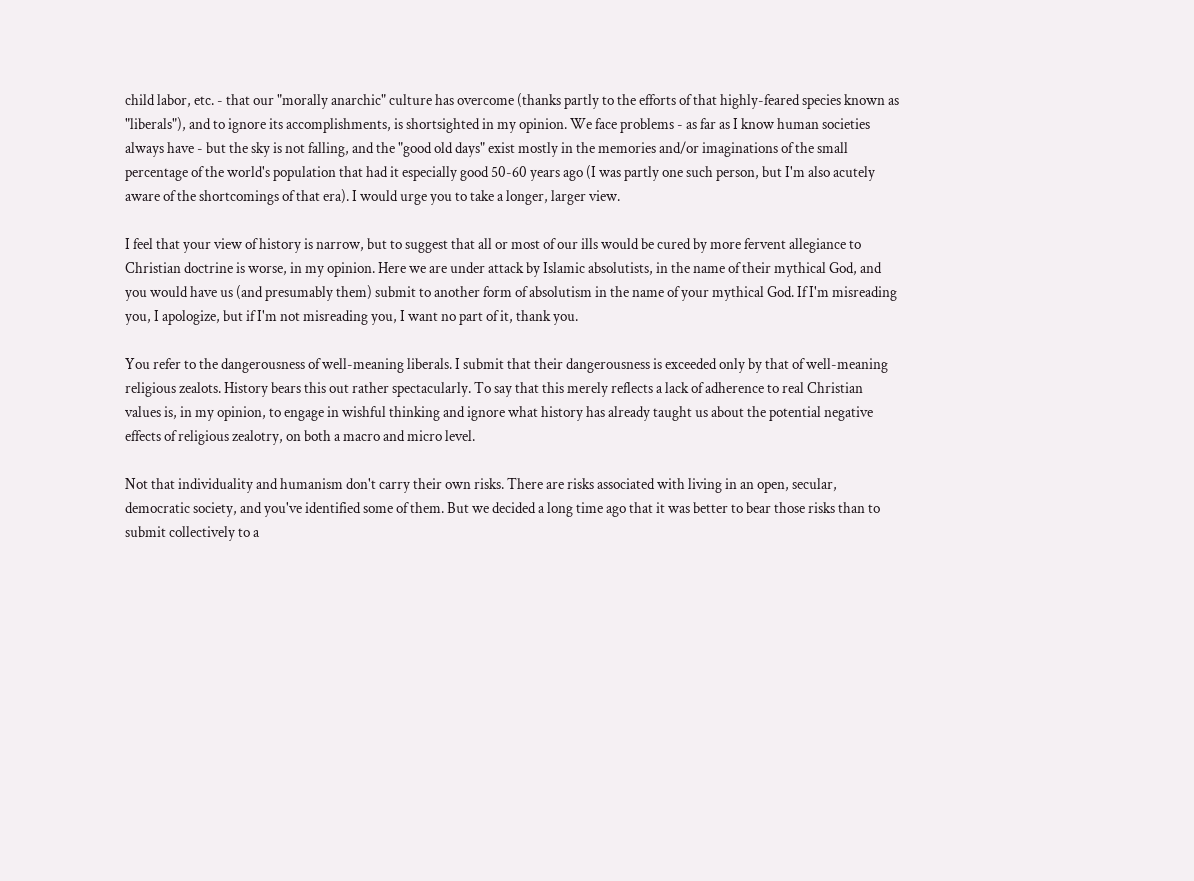child labor, etc. - that our "morally anarchic" culture has overcome (thanks partly to the efforts of that highly-feared species known as "liberals"), and to ignore its accomplishments, is shortsighted in my opinion. We face problems - as far as I know human societies always have - but the sky is not falling, and the "good old days" exist mostly in the memories and/or imaginations of the small percentage of the world's population that had it especially good 50-60 years ago (I was partly one such person, but I'm also acutely aware of the shortcomings of that era). I would urge you to take a longer, larger view.

I feel that your view of history is narrow, but to suggest that all or most of our ills would be cured by more fervent allegiance to Christian doctrine is worse, in my opinion. Here we are under attack by Islamic absolutists, in the name of their mythical God, and you would have us (and presumably them) submit to another form of absolutism in the name of your mythical God. If I'm misreading you, I apologize, but if I'm not misreading you, I want no part of it, thank you.

You refer to the dangerousness of well-meaning liberals. I submit that their dangerousness is exceeded only by that of well-meaning religious zealots. History bears this out rather spectacularly. To say that this merely reflects a lack of adherence to real Christian values is, in my opinion, to engage in wishful thinking and ignore what history has already taught us about the potential negative effects of religious zealotry, on both a macro and micro level.

Not that individuality and humanism don't carry their own risks. There are risks associated with living in an open, secular, democratic society, and you've identified some of them. But we decided a long time ago that it was better to bear those risks than to submit collectively to a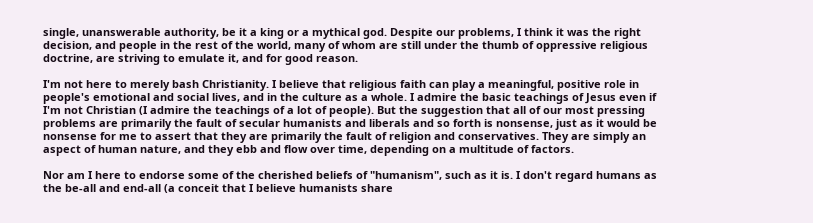single, unanswerable authority, be it a king or a mythical god. Despite our problems, I think it was the right decision, and people in the rest of the world, many of whom are still under the thumb of oppressive religious doctrine, are striving to emulate it, and for good reason.

I'm not here to merely bash Christianity. I believe that religious faith can play a meaningful, positive role in people's emotional and social lives, and in the culture as a whole. I admire the basic teachings of Jesus even if I'm not Christian (I admire the teachings of a lot of people). But the suggestion that all of our most pressing problems are primarily the fault of secular humanists and liberals and so forth is nonsense, just as it would be nonsense for me to assert that they are primarily the fault of religion and conservatives. They are simply an aspect of human nature, and they ebb and flow over time, depending on a multitude of factors.

Nor am I here to endorse some of the cherished beliefs of "humanism", such as it is. I don't regard humans as the be-all and end-all (a conceit that I believe humanists share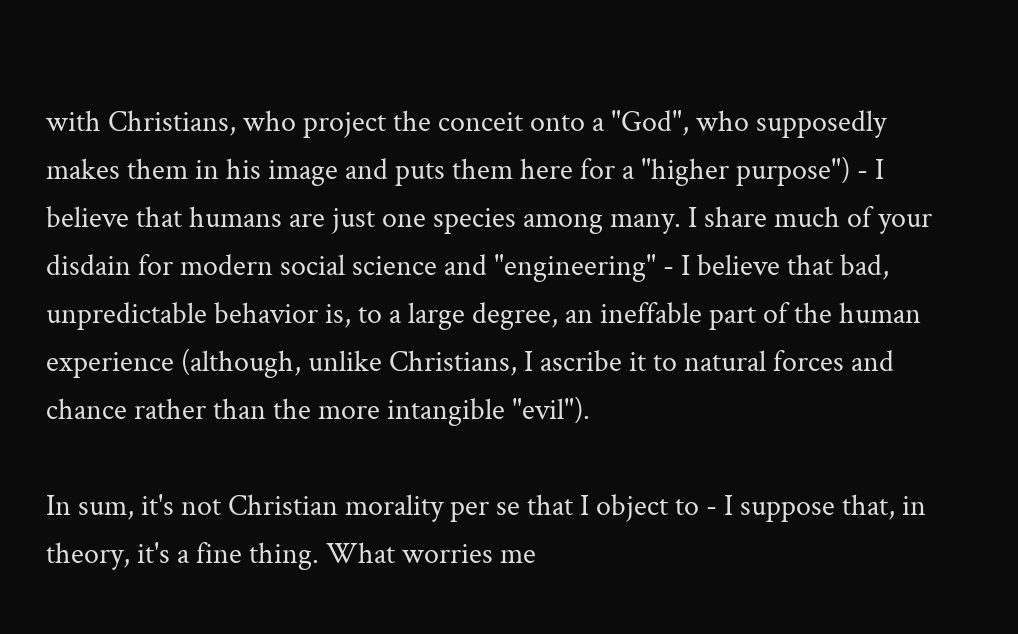with Christians, who project the conceit onto a "God", who supposedly makes them in his image and puts them here for a "higher purpose") - I believe that humans are just one species among many. I share much of your disdain for modern social science and "engineering" - I believe that bad, unpredictable behavior is, to a large degree, an ineffable part of the human experience (although, unlike Christians, I ascribe it to natural forces and chance rather than the more intangible "evil").

In sum, it's not Christian morality per se that I object to - I suppose that, in theory, it's a fine thing. What worries me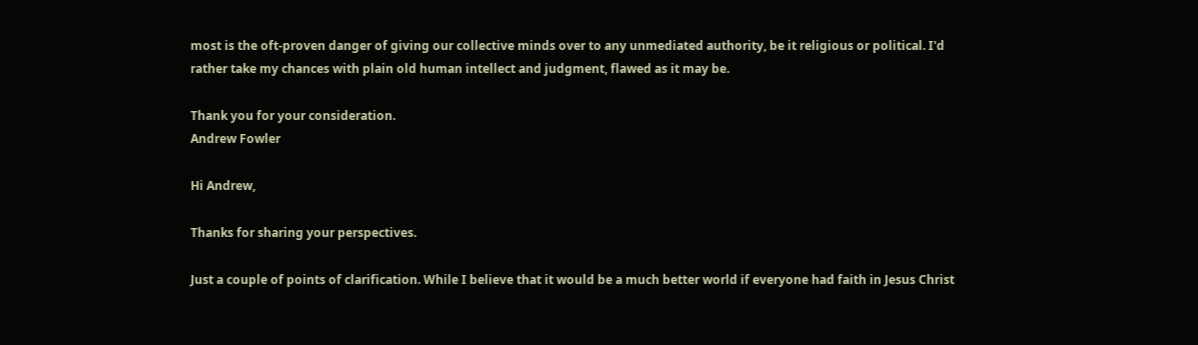most is the oft-proven danger of giving our collective minds over to any unmediated authority, be it religious or political. I'd rather take my chances with plain old human intellect and judgment, flawed as it may be.

Thank you for your consideration.
Andrew Fowler

Hi Andrew,

Thanks for sharing your perspectives.

Just a couple of points of clarification. While I believe that it would be a much better world if everyone had faith in Jesus Christ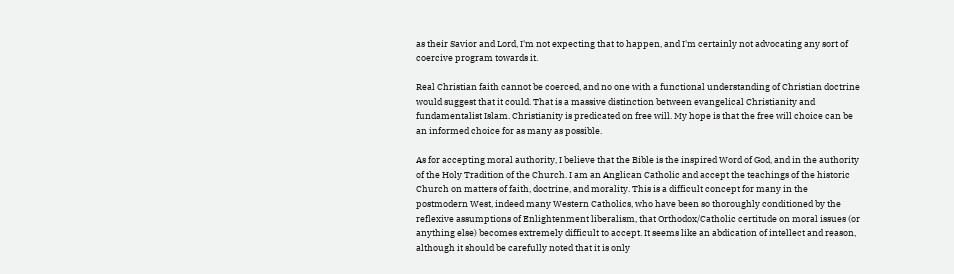as their Savior and Lord, I'm not expecting that to happen, and I'm certainly not advocating any sort of coercive program towards it.

Real Christian faith cannot be coerced, and no one with a functional understanding of Christian doctrine would suggest that it could. That is a massive distinction between evangelical Christianity and fundamentalist Islam. Christianity is predicated on free will. My hope is that the free will choice can be an informed choice for as many as possible.

As for accepting moral authority, I believe that the Bible is the inspired Word of God, and in the authority of the Holy Tradition of the Church. I am an Anglican Catholic and accept the teachings of the historic Church on matters of faith, doctrine, and morality. This is a difficult concept for many in the postmodern West, indeed many Western Catholics, who have been so thoroughly conditioned by the reflexive assumptions of Enlightenment liberalism, that Orthodox/Catholic certitude on moral issues (or anything else) becomes extremely difficult to accept. It seems like an abdication of intellect and reason, although it should be carefully noted that it is only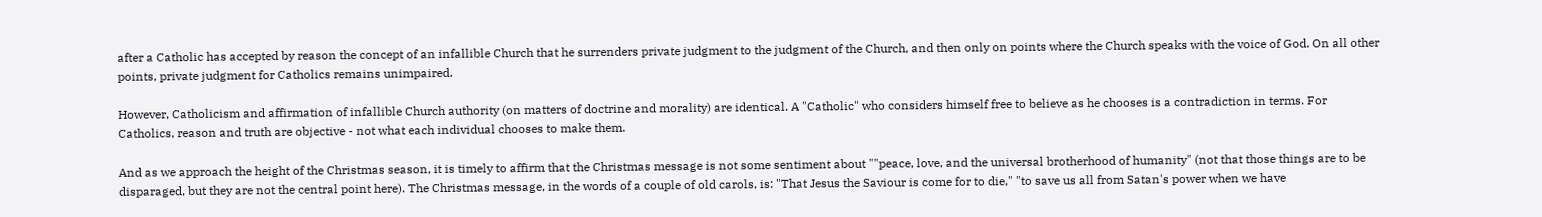after a Catholic has accepted by reason the concept of an infallible Church that he surrenders private judgment to the judgment of the Church, and then only on points where the Church speaks with the voice of God. On all other points, private judgment for Catholics remains unimpaired.

However, Catholicism and affirmation of infallible Church authority (on matters of doctrine and morality) are identical. A "Catholic" who considers himself free to believe as he chooses is a contradiction in terms. For Catholics, reason and truth are objective - not what each individual chooses to make them.

And as we approach the height of the Christmas season, it is timely to affirm that the Christmas message is not some sentiment about ""peace, love, and the universal brotherhood of humanity" (not that those things are to be disparaged, but they are not the central point here). The Christmas message, in the words of a couple of old carols, is: "That Jesus the Saviour is come for to die," "to save us all from Satan's power when we have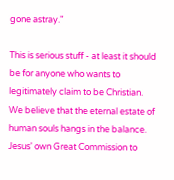gone astray."

This is serious stuff - at least it should be for anyone who wants to legitimately claim to be Christian. We believe that the eternal estate of human souls hangs in the balance. Jesus' own Great Commission to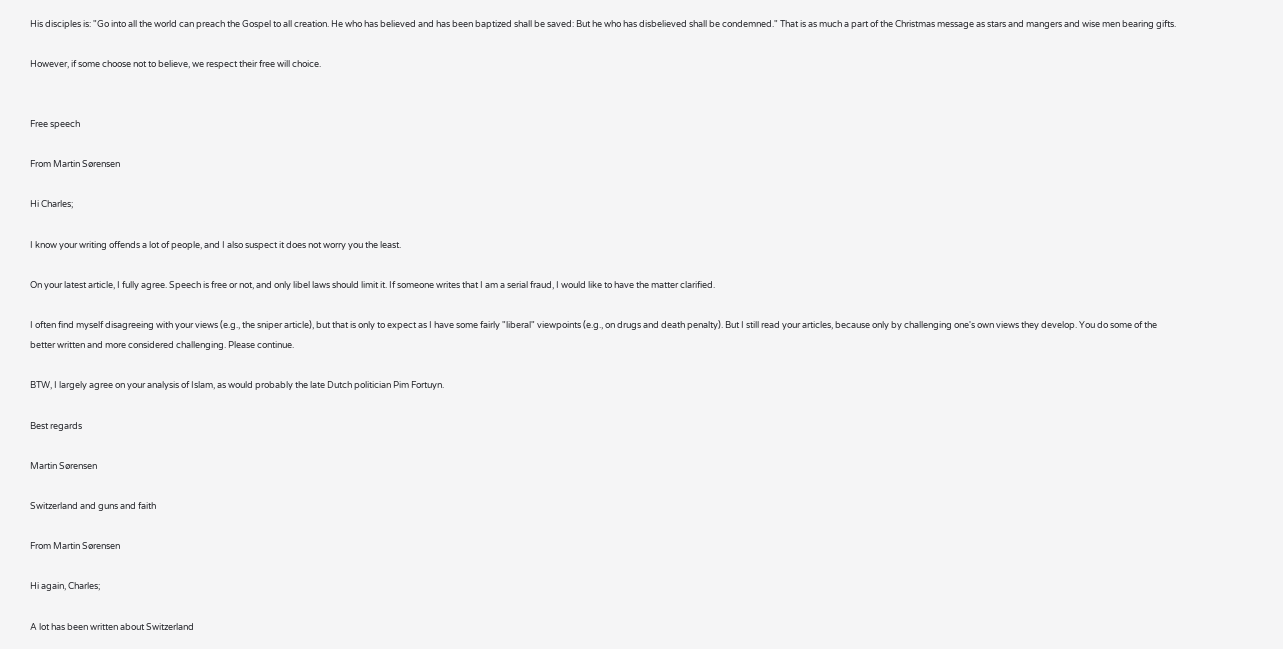His disciples is: "Go into all the world can preach the Gospel to all creation. He who has believed and has been baptized shall be saved: But he who has disbelieved shall be condemned." That is as much a part of the Christmas message as stars and mangers and wise men bearing gifts.

However, if some choose not to believe, we respect their free will choice.


Free speech

From Martin Sørensen

Hi Charles;

I know your writing offends a lot of people, and I also suspect it does not worry you the least.

On your latest article, I fully agree. Speech is free or not, and only libel laws should limit it. If someone writes that I am a serial fraud, I would like to have the matter clarified.

I often find myself disagreeing with your views (e.g., the sniper article), but that is only to expect as I have some fairly "liberal" viewpoints (e.g., on drugs and death penalty). But I still read your articles, because only by challenging one's own views they develop. You do some of the better written and more considered challenging. Please continue.

BTW, I largely agree on your analysis of Islam, as would probably the late Dutch politician Pim Fortuyn.

Best regards

Martin Sørensen

Switzerland and guns and faith

From Martin Sørensen

Hi again, Charles;

A lot has been written about Switzerland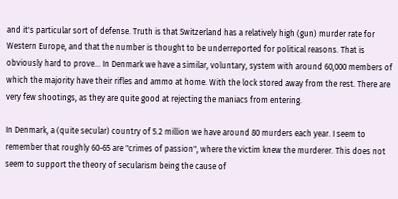and it's particular sort of defense. Truth is that Switzerland has a relatively high (gun) murder rate for Western Europe, and that the number is thought to be underreported for political reasons. That is obviously hard to prove... In Denmark we have a similar, voluntary, system with around 60,000 members of which the majority have their rifles and ammo at home. With the lock stored away from the rest. There are very few shootings, as they are quite good at rejecting the maniacs from entering.

In Denmark, a (quite secular) country of 5.2 million we have around 80 murders each year. I seem to remember that roughly 60-65 are "crimes of passion", where the victim knew the murderer. This does not seem to support the theory of secularism being the cause of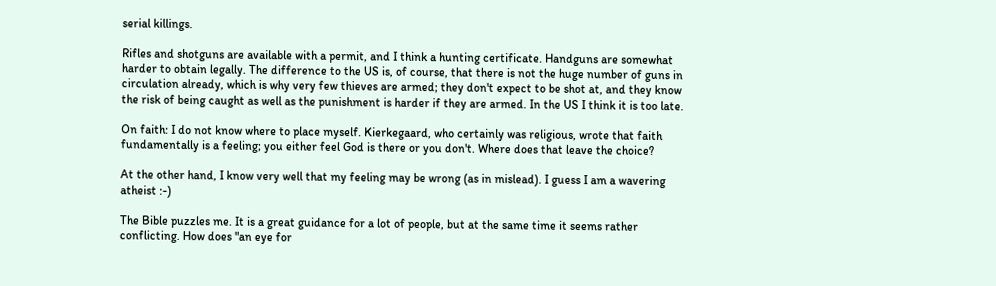serial killings.

Rifles and shotguns are available with a permit, and I think a hunting certificate. Handguns are somewhat harder to obtain legally. The difference to the US is, of course, that there is not the huge number of guns in circulation already, which is why very few thieves are armed; they don't expect to be shot at, and they know the risk of being caught as well as the punishment is harder if they are armed. In the US I think it is too late.

On faith: I do not know where to place myself. Kierkegaard, who certainly was religious, wrote that faith fundamentally is a feeling; you either feel God is there or you don't. Where does that leave the choice?

At the other hand, I know very well that my feeling may be wrong (as in mislead). I guess I am a wavering atheist :-)

The Bible puzzles me. It is a great guidance for a lot of people, but at the same time it seems rather conflicting. How does "an eye for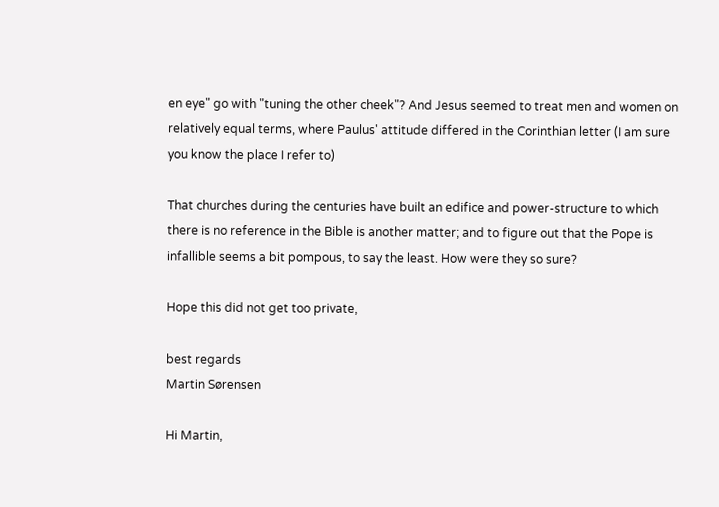en eye" go with "tuning the other cheek"? And Jesus seemed to treat men and women on relatively equal terms, where Paulus' attitude differed in the Corinthian letter (I am sure you know the place I refer to)

That churches during the centuries have built an edifice and power-structure to which there is no reference in the Bible is another matter; and to figure out that the Pope is infallible seems a bit pompous, to say the least. How were they so sure?

Hope this did not get too private,

best regards
Martin Sørensen

Hi Martin,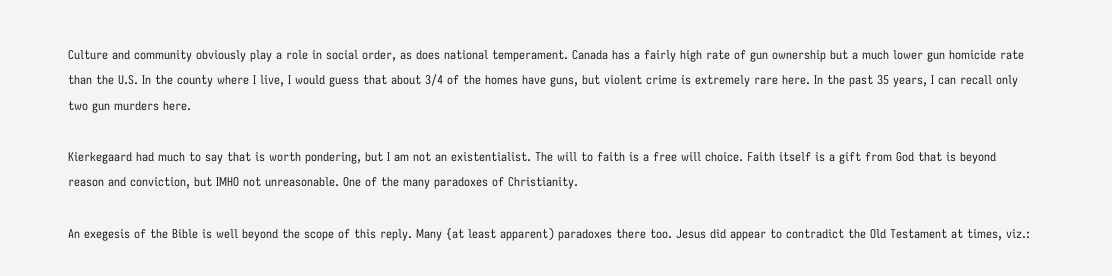Culture and community obviously play a role in social order, as does national temperament. Canada has a fairly high rate of gun ownership but a much lower gun homicide rate than the U.S. In the county where I live, I would guess that about 3/4 of the homes have guns, but violent crime is extremely rare here. In the past 35 years, I can recall only two gun murders here.

Kierkegaard had much to say that is worth pondering, but I am not an existentialist. The will to faith is a free will choice. Faith itself is a gift from God that is beyond reason and conviction, but IMHO not unreasonable. One of the many paradoxes of Christianity.

An exegesis of the Bible is well beyond the scope of this reply. Many {at least apparent) paradoxes there too. Jesus did appear to contradict the Old Testament at times, viz.: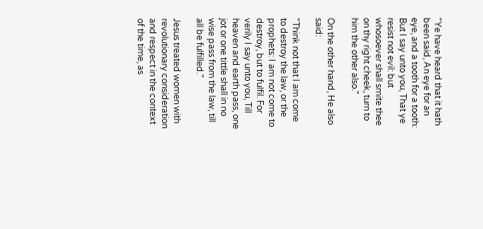"Ye have heard that it hath been said, An eye for an eye, and a tooth for a tooth: But I say unto you, That ye resist not evil: but whosoever shall smite thee on thy right cheek, turn to him the other also."

On the other hand, He also said:

"Think not that I am come to destroy the law, or the prophets: I am not come to destroy, but to fulfil. For verily I say unto you, Till heaven and earth pass, one jot or one tittle shall in no wise pass from the law, till all be fulfilled."

Jesus treated women with revolutionary consideration and respect in the context of the time, as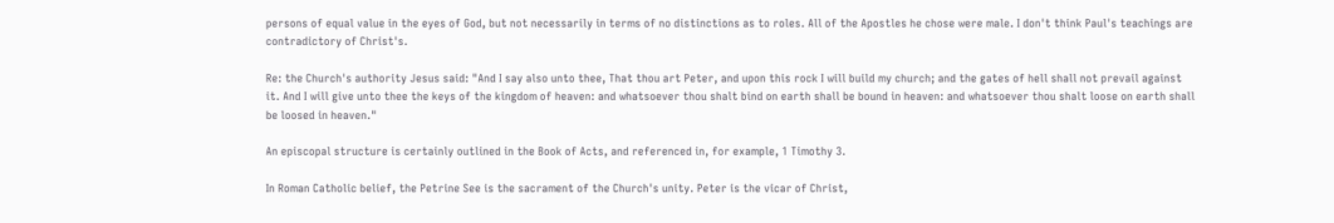persons of equal value in the eyes of God, but not necessarily in terms of no distinctions as to roles. All of the Apostles he chose were male. I don't think Paul's teachings are contradictory of Christ's.

Re: the Church's authority Jesus said: "And I say also unto thee, That thou art Peter, and upon this rock I will build my church; and the gates of hell shall not prevail against it. And I will give unto thee the keys of the kingdom of heaven: and whatsoever thou shalt bind on earth shall be bound in heaven: and whatsoever thou shalt loose on earth shall be loosed in heaven."

An episcopal structure is certainly outlined in the Book of Acts, and referenced in, for example, 1 Timothy 3.

In Roman Catholic belief, the Petrine See is the sacrament of the Church's unity. Peter is the vicar of Christ,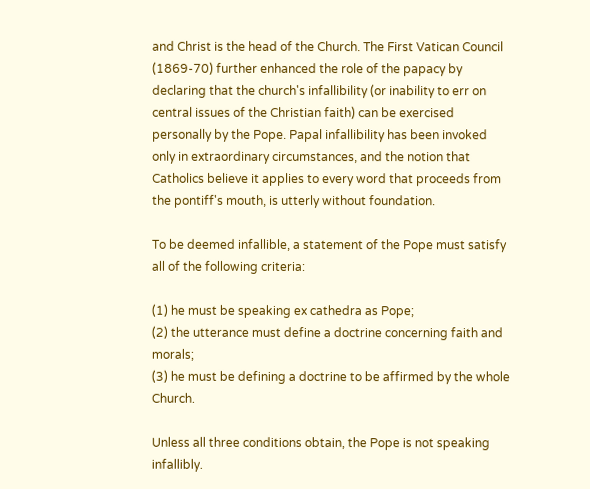and Christ is the head of the Church. The First Vatican Council (1869-70) further enhanced the role of the papacy by declaring that the church's infallibility (or inability to err on central issues of the Christian faith) can be exercised personally by the Pope. Papal infallibility has been invoked only in extraordinary circumstances, and the notion that Catholics believe it applies to every word that proceeds from the pontiff's mouth, is utterly without foundation.

To be deemed infallible, a statement of the Pope must satisfy all of the following criteria:

(1) he must be speaking ex cathedra as Pope;
(2) the utterance must define a doctrine concerning faith and morals;
(3) he must be defining a doctrine to be affirmed by the whole Church.

Unless all three conditions obtain, the Pope is not speaking infallibly.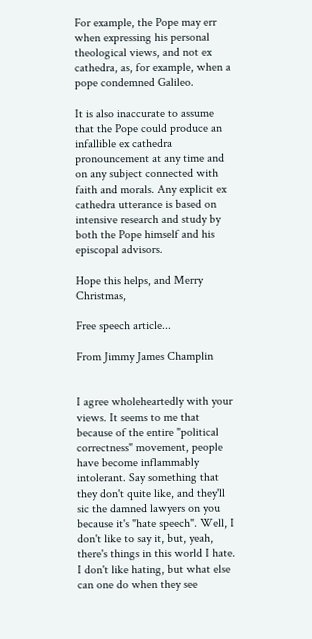For example, the Pope may err when expressing his personal theological views, and not ex cathedra, as, for example, when a pope condemned Galileo.

It is also inaccurate to assume that the Pope could produce an infallible ex cathedra pronouncement at any time and on any subject connected with faith and morals. Any explicit ex cathedra utterance is based on intensive research and study by both the Pope himself and his episcopal advisors.

Hope this helps, and Merry Christmas,

Free speech article...

From Jimmy James Champlin


I agree wholeheartedly with your views. It seems to me that because of the entire "political correctness" movement, people have become inflammably intolerant. Say something that they don't quite like, and they'll sic the damned lawyers on you because it's "hate speech". Well, I don't like to say it, but, yeah, there's things in this world I hate. I don't like hating, but what else can one do when they see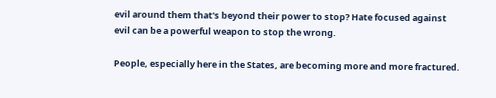evil around them that's beyond their power to stop? Hate focused against evil can be a powerful weapon to stop the wrong.

People, especially here in the States, are becoming more and more fractured.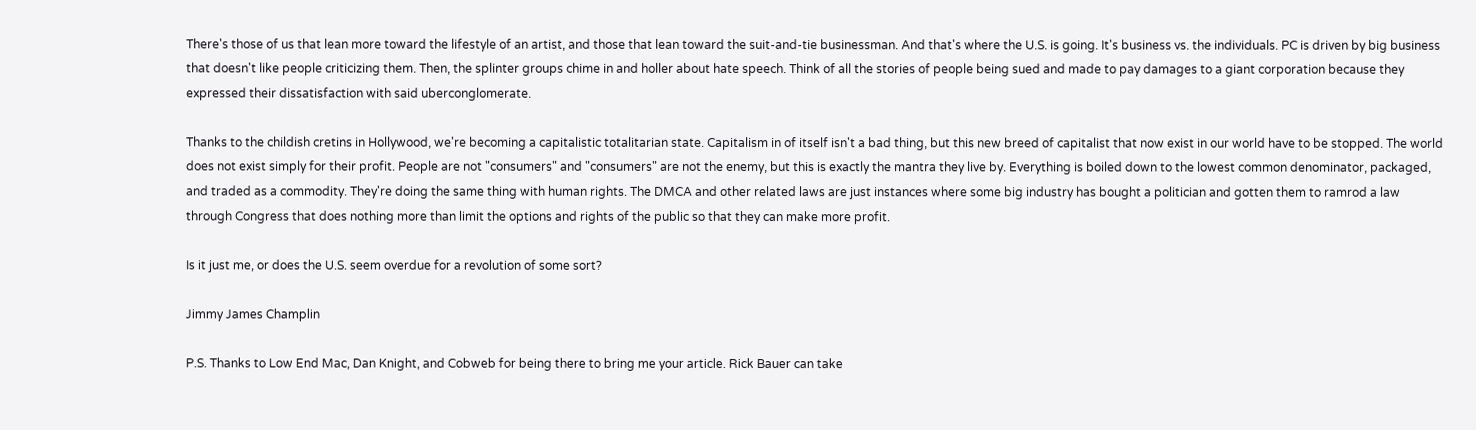There's those of us that lean more toward the lifestyle of an artist, and those that lean toward the suit-and-tie businessman. And that's where the U.S. is going. It's business vs. the individuals. PC is driven by big business that doesn't like people criticizing them. Then, the splinter groups chime in and holler about hate speech. Think of all the stories of people being sued and made to pay damages to a giant corporation because they expressed their dissatisfaction with said uberconglomerate.

Thanks to the childish cretins in Hollywood, we're becoming a capitalistic totalitarian state. Capitalism in of itself isn't a bad thing, but this new breed of capitalist that now exist in our world have to be stopped. The world does not exist simply for their profit. People are not "consumers" and "consumers" are not the enemy, but this is exactly the mantra they live by. Everything is boiled down to the lowest common denominator, packaged, and traded as a commodity. They're doing the same thing with human rights. The DMCA and other related laws are just instances where some big industry has bought a politician and gotten them to ramrod a law through Congress that does nothing more than limit the options and rights of the public so that they can make more profit.

Is it just me, or does the U.S. seem overdue for a revolution of some sort?

Jimmy James Champlin

P.S. Thanks to Low End Mac, Dan Knight, and Cobweb for being there to bring me your article. Rick Bauer can take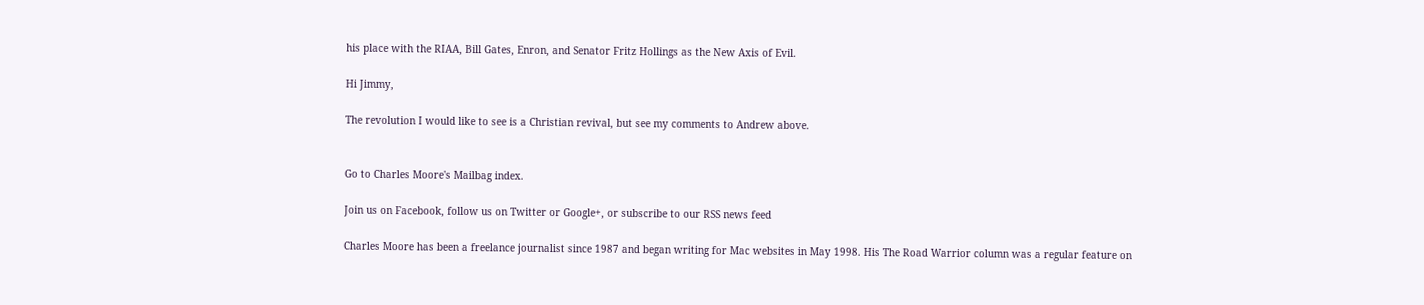his place with the RIAA, Bill Gates, Enron, and Senator Fritz Hollings as the New Axis of Evil.

Hi Jimmy,

The revolution I would like to see is a Christian revival, but see my comments to Andrew above.


Go to Charles Moore's Mailbag index.

Join us on Facebook, follow us on Twitter or Google+, or subscribe to our RSS news feed

Charles Moore has been a freelance journalist since 1987 and began writing for Mac websites in May 1998. His The Road Warrior column was a regular feature on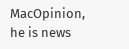MacOpinion, he is news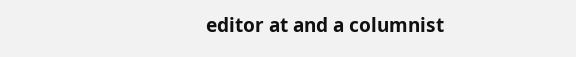editor at and a columnist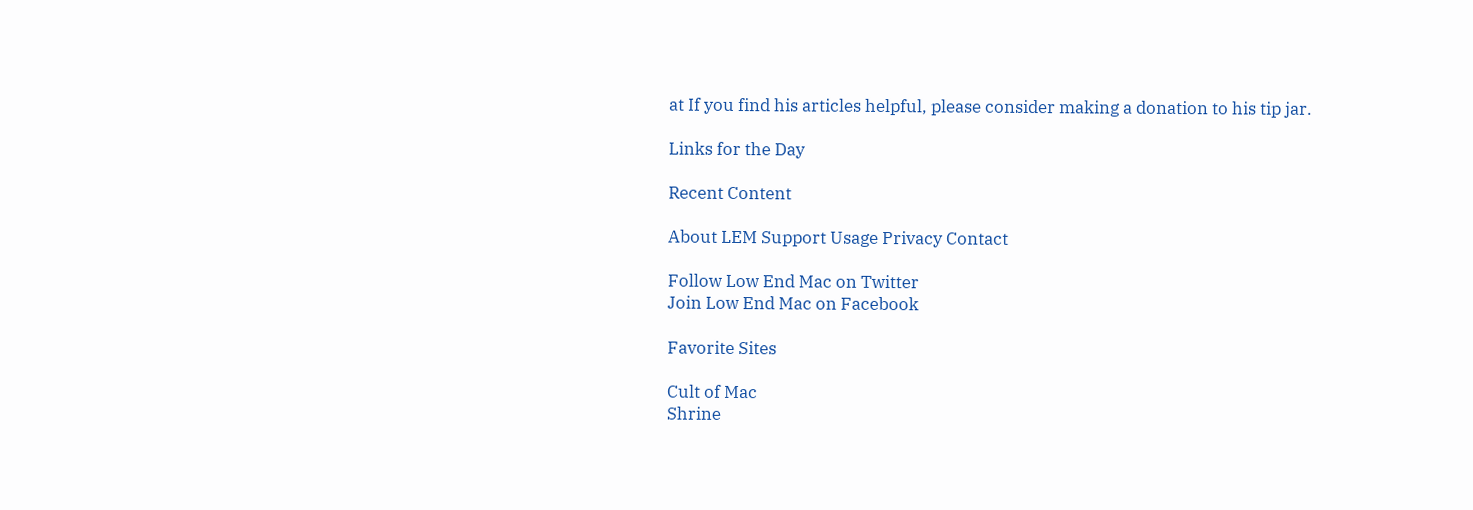at If you find his articles helpful, please consider making a donation to his tip jar.

Links for the Day

Recent Content

About LEM Support Usage Privacy Contact

Follow Low End Mac on Twitter
Join Low End Mac on Facebook

Favorite Sites

Cult of Mac
Shrine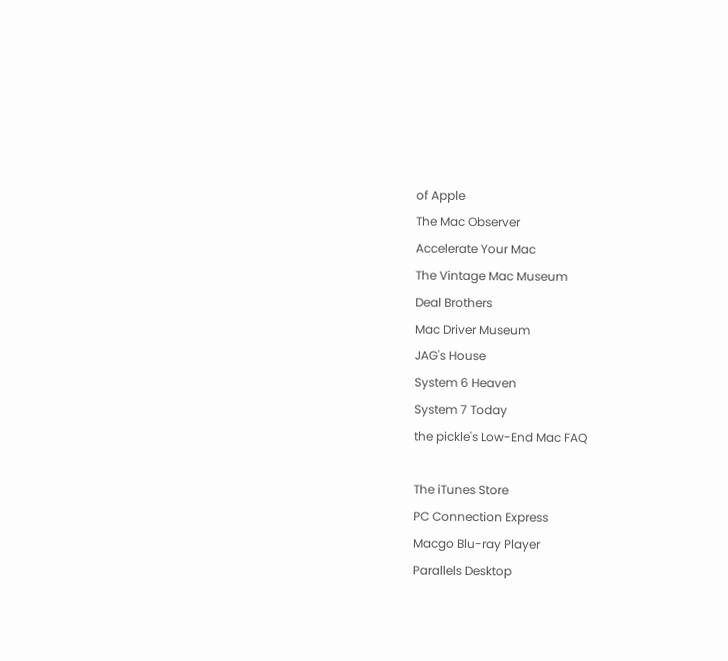of Apple
The Mac Observer
Accelerate Your Mac
The Vintage Mac Museum
Deal Brothers
Mac Driver Museum
JAG's House
System 6 Heaven
System 7 Today
the pickle's Low-End Mac FAQ

The iTunes Store
PC Connection Express
Macgo Blu-ray Player
Parallels Desktop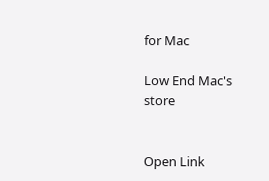for Mac

Low End Mac's store


Open Link